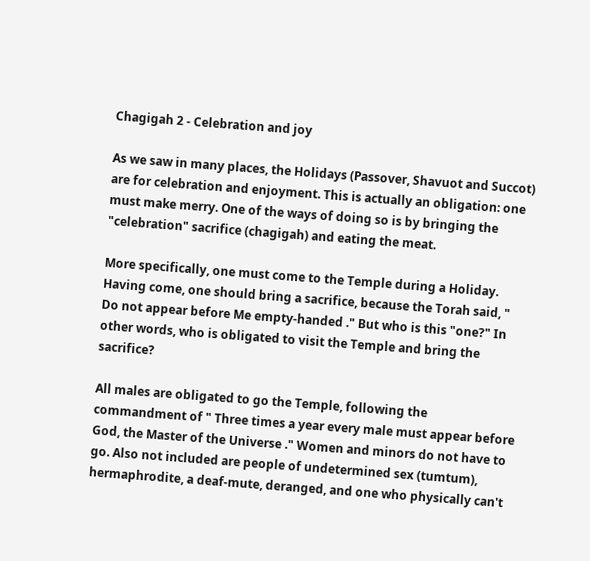Chagigah 2 - Celebration and joy

As we saw in many places, the Holidays (Passover, Shavuot and Succot) are for celebration and enjoyment. This is actually an obligation: one must make merry. One of the ways of doing so is by bringing the "celebration" sacrifice (chagigah) and eating the meat.

More specifically, one must come to the Temple during a Holiday. Having come, one should bring a sacrifice, because the Torah said, " Do not appear before Me empty-handed ." But who is this "one?" In other words, who is obligated to visit the Temple and bring the sacrifice?

All males are obligated to go the Temple, following the commandment of " Three times a year every male must appear before God, the Master of the Universe ." Women and minors do not have to go. Also not included are people of undetermined sex (tumtum), hermaphrodite, a deaf-mute, deranged, and one who physically can't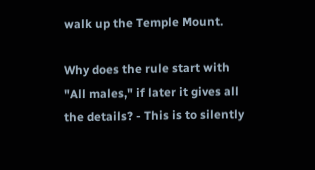walk up the Temple Mount.

Why does the rule start with "All males," if later it gives all the details? - This is to silently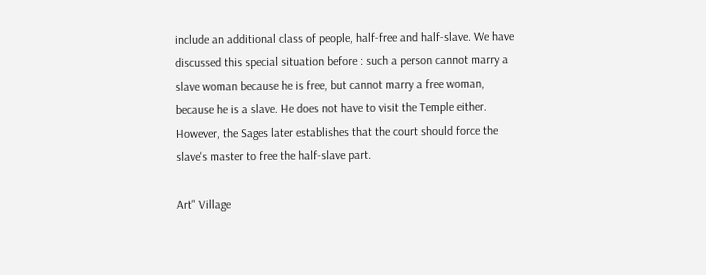include an additional class of people, half-free and half-slave. We have discussed this special situation before : such a person cannot marry a slave woman because he is free, but cannot marry a free woman, because he is a slave. He does not have to visit the Temple either. However, the Sages later establishes that the court should force the slave's master to free the half-slave part.

Art" Village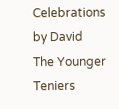Celebrations by David The Younger Teniers